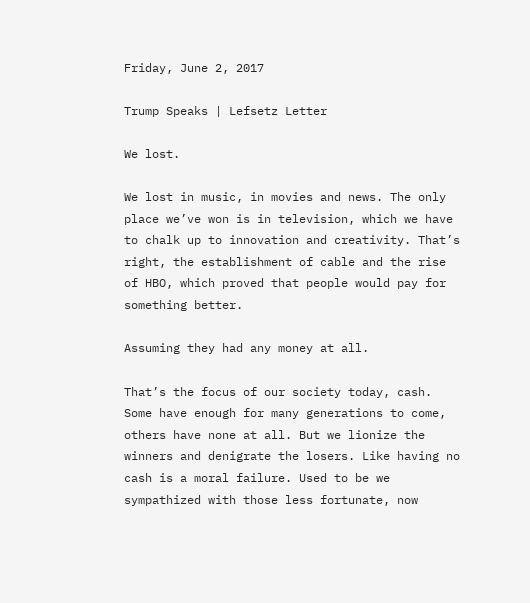Friday, June 2, 2017

Trump Speaks | Lefsetz Letter

We lost.

We lost in music, in movies and news. The only place we’ve won is in television, which we have to chalk up to innovation and creativity. That’s right, the establishment of cable and the rise of HBO, which proved that people would pay for something better.

Assuming they had any money at all.

That’s the focus of our society today, cash. Some have enough for many generations to come, others have none at all. But we lionize the winners and denigrate the losers. Like having no cash is a moral failure. Used to be we sympathized with those less fortunate, now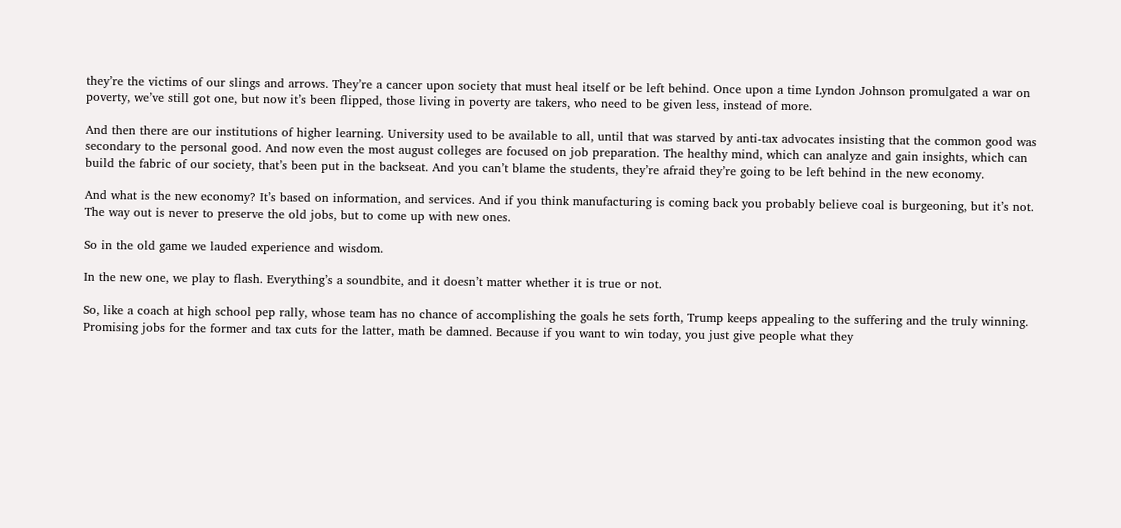they’re the victims of our slings and arrows. They’re a cancer upon society that must heal itself or be left behind. Once upon a time Lyndon Johnson promulgated a war on poverty, we’ve still got one, but now it’s been flipped, those living in poverty are takers, who need to be given less, instead of more.

And then there are our institutions of higher learning. University used to be available to all, until that was starved by anti-tax advocates insisting that the common good was secondary to the personal good. And now even the most august colleges are focused on job preparation. The healthy mind, which can analyze and gain insights, which can build the fabric of our society, that’s been put in the backseat. And you can’t blame the students, they’re afraid they’re going to be left behind in the new economy.

And what is the new economy? It’s based on information, and services. And if you think manufacturing is coming back you probably believe coal is burgeoning, but it’s not. The way out is never to preserve the old jobs, but to come up with new ones.

So in the old game we lauded experience and wisdom.

In the new one, we play to flash. Everything’s a soundbite, and it doesn’t matter whether it is true or not.

So, like a coach at high school pep rally, whose team has no chance of accomplishing the goals he sets forth, Trump keeps appealing to the suffering and the truly winning. Promising jobs for the former and tax cuts for the latter, math be damned. Because if you want to win today, you just give people what they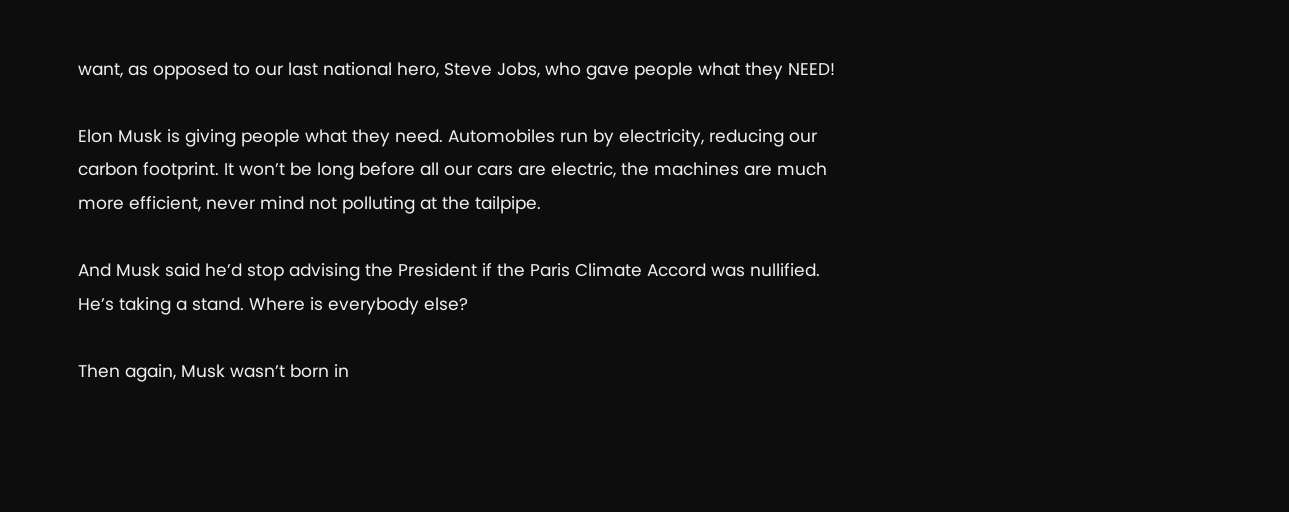want, as opposed to our last national hero, Steve Jobs, who gave people what they NEED!

Elon Musk is giving people what they need. Automobiles run by electricity, reducing our carbon footprint. It won’t be long before all our cars are electric, the machines are much more efficient, never mind not polluting at the tailpipe.

And Musk said he’d stop advising the President if the Paris Climate Accord was nullified. He’s taking a stand. Where is everybody else?

Then again, Musk wasn’t born in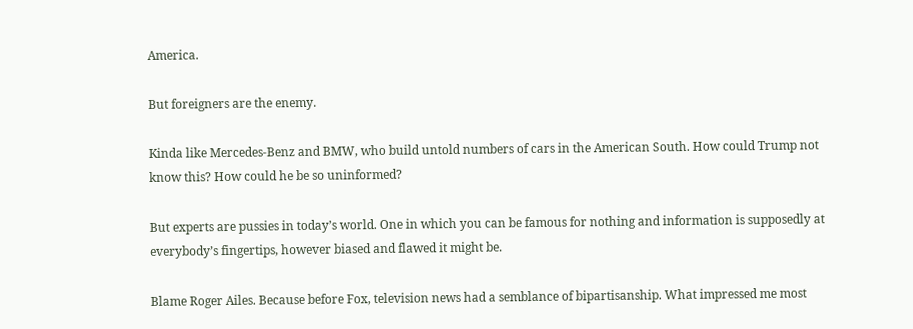America.

But foreigners are the enemy.

Kinda like Mercedes-Benz and BMW, who build untold numbers of cars in the American South. How could Trump not know this? How could he be so uninformed?

But experts are pussies in today’s world. One in which you can be famous for nothing and information is supposedly at everybody’s fingertips, however biased and flawed it might be.

Blame Roger Ailes. Because before Fox, television news had a semblance of bipartisanship. What impressed me most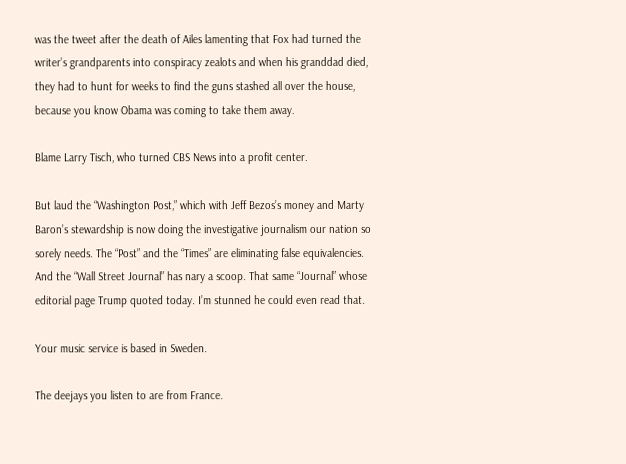was the tweet after the death of Ailes lamenting that Fox had turned the writer’s grandparents into conspiracy zealots and when his granddad died, they had to hunt for weeks to find the guns stashed all over the house, because you know Obama was coming to take them away.

Blame Larry Tisch, who turned CBS News into a profit center.

But laud the “Washington Post,” which with Jeff Bezos’s money and Marty Baron’s stewardship is now doing the investigative journalism our nation so sorely needs. The “Post” and the “Times” are eliminating false equivalencies. And the “Wall Street Journal” has nary a scoop. That same “Journal” whose editorial page Trump quoted today. I’m stunned he could even read that.

Your music service is based in Sweden.

The deejays you listen to are from France.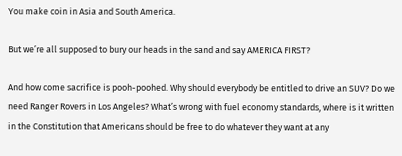You make coin in Asia and South America.

But we’re all supposed to bury our heads in the sand and say AMERICA FIRST?

And how come sacrifice is pooh-poohed. Why should everybody be entitled to drive an SUV? Do we need Ranger Rovers in Los Angeles? What’s wrong with fuel economy standards, where is it written in the Constitution that Americans should be free to do whatever they want at any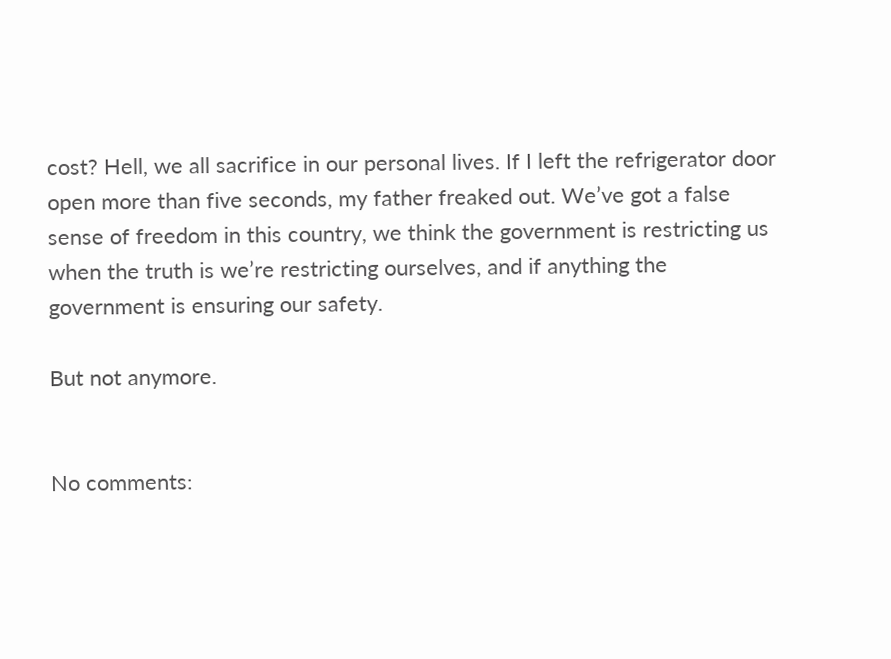cost? Hell, we all sacrifice in our personal lives. If I left the refrigerator door open more than five seconds, my father freaked out. We’ve got a false sense of freedom in this country, we think the government is restricting us when the truth is we’re restricting ourselves, and if anything the government is ensuring our safety.

But not anymore.


No comments: